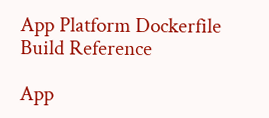App Platform Dockerfile Build Reference

App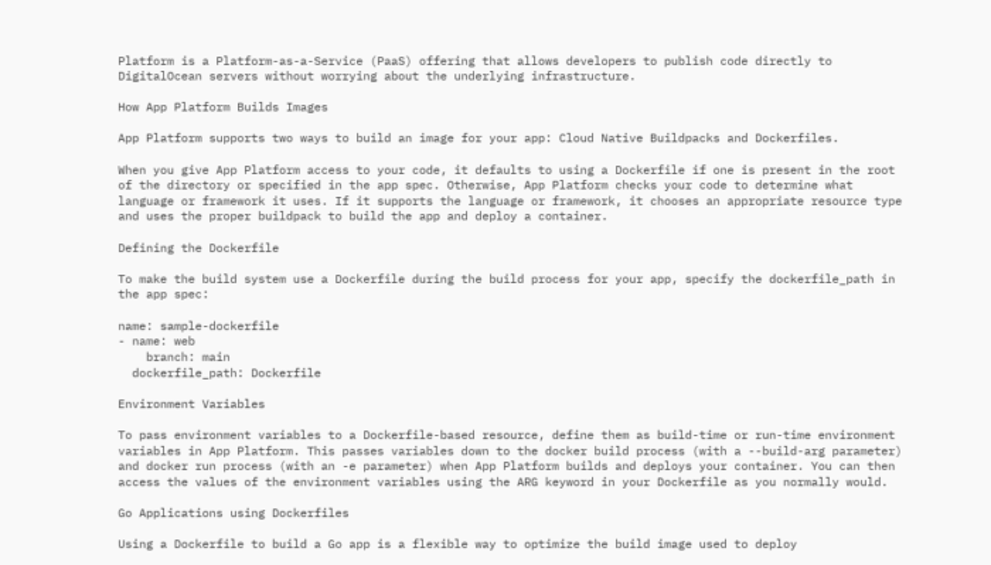Platform is a Platform-as-a-Service (PaaS) offering that allows developers to publish code directly to DigitalOcean servers without worrying about the underlying infrastructure.

How App Platform Builds Images

App Platform supports two ways to build an image for your app: Cloud Native Buildpacks and Dockerfiles.

When you give App Platform access to your code, it defaults to using a Dockerfile if one is present in the root of the directory or specified in the app spec. Otherwise, App Platform checks your code to determine what language or framework it uses. If it supports the language or framework, it chooses an appropriate resource type and uses the proper buildpack to build the app and deploy a container.

Defining the Dockerfile

To make the build system use a Dockerfile during the build process for your app, specify the dockerfile_path in the app spec:

name: sample-dockerfile
- name: web
    branch: main
  dockerfile_path: Dockerfile

Environment Variables

To pass environment variables to a Dockerfile-based resource, define them as build-time or run-time environment variables in App Platform. This passes variables down to the docker build process (with a --build-arg parameter) and docker run process (with an -e parameter) when App Platform builds and deploys your container. You can then access the values of the environment variables using the ARG keyword in your Dockerfile as you normally would.

Go Applications using Dockerfiles

Using a Dockerfile to build a Go app is a flexible way to optimize the build image used to deploy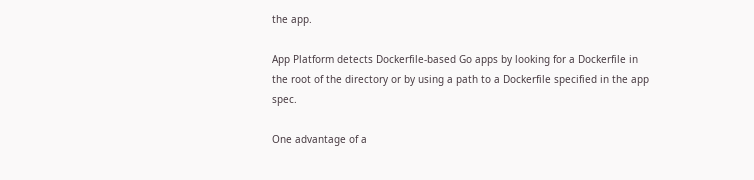the app.

App Platform detects Dockerfile-based Go apps by looking for a Dockerfile in the root of the directory or by using a path to a Dockerfile specified in the app spec.

One advantage of a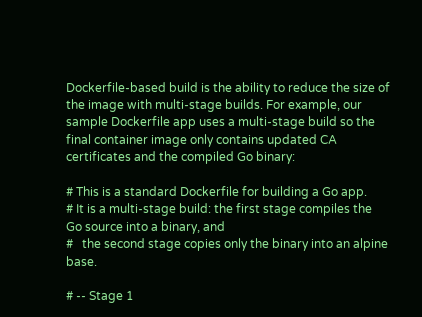Dockerfile-based build is the ability to reduce the size of the image with multi-stage builds. For example, our sample Dockerfile app uses a multi-stage build so the final container image only contains updated CA certificates and the compiled Go binary:

# This is a standard Dockerfile for building a Go app.
# It is a multi-stage build: the first stage compiles the Go source into a binary, and
#   the second stage copies only the binary into an alpine base.

# -- Stage 1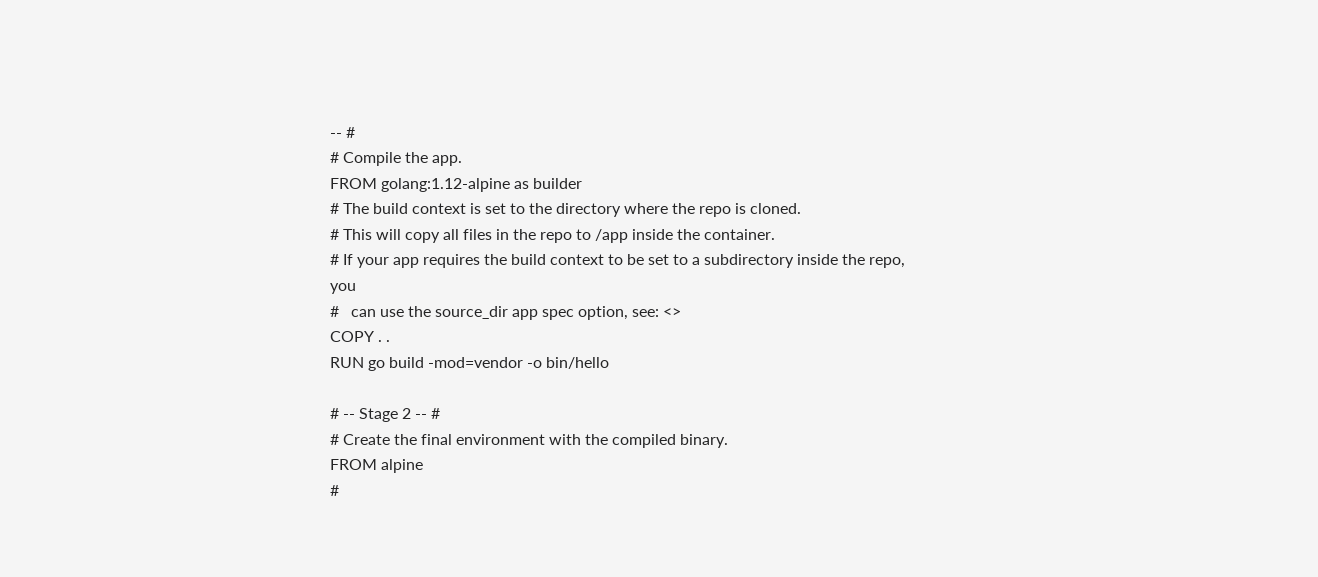-- #
# Compile the app.
FROM golang:1.12-alpine as builder
# The build context is set to the directory where the repo is cloned.
# This will copy all files in the repo to /app inside the container.
# If your app requires the build context to be set to a subdirectory inside the repo, you
#   can use the source_dir app spec option, see: <>
COPY . .
RUN go build -mod=vendor -o bin/hello

# -- Stage 2 -- #
# Create the final environment with the compiled binary.
FROM alpine
#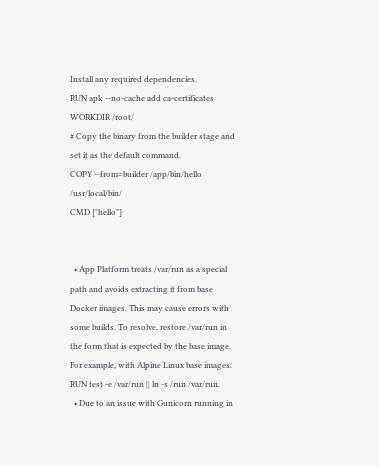Install any required dependencies.
RUN apk --no-cache add ca-certificates
WORKDIR /root/
# Copy the binary from the builder stage and set it as the default command.
COPY --from=builder /app/bin/hello /usr/local/bin/
CMD ["hello"]


  • App Platform treats /var/run as a special path and avoids extracting it from base Docker images. This may cause errors with some builds. To resolve, restore /var/run in the form that is expected by the base image. For example, with Alpine Linux base images: RUN test -e /var/run || ln -s /run /var/run.
  • Due to an issue with Gunicorn running in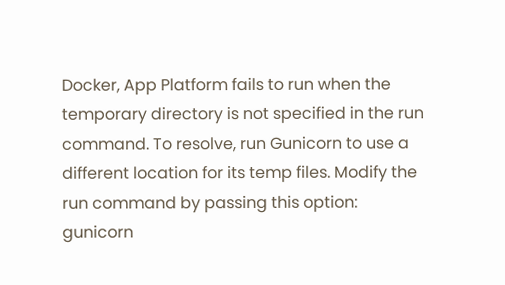Docker, App Platform fails to run when the temporary directory is not specified in the run command. To resolve, run Gunicorn to use a different location for its temp files. Modify the run command by passing this option: gunicorn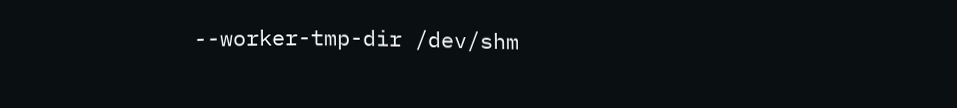--worker-tmp-dir /dev/shm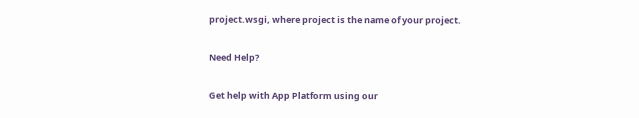project.wsgi, where project is the name of your project.

Need Help?

Get help with App Platform using our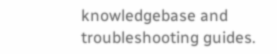knowledgebase and troubleshooting guides.